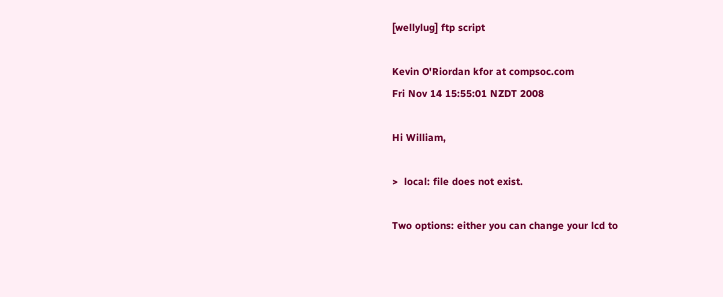[wellylug] ftp script

Kevin O'Riordan kfor at compsoc.com
Fri Nov 14 15:55:01 NZDT 2008

Hi William,

>  local: file does not exist.

Two options: either you can change your lcd to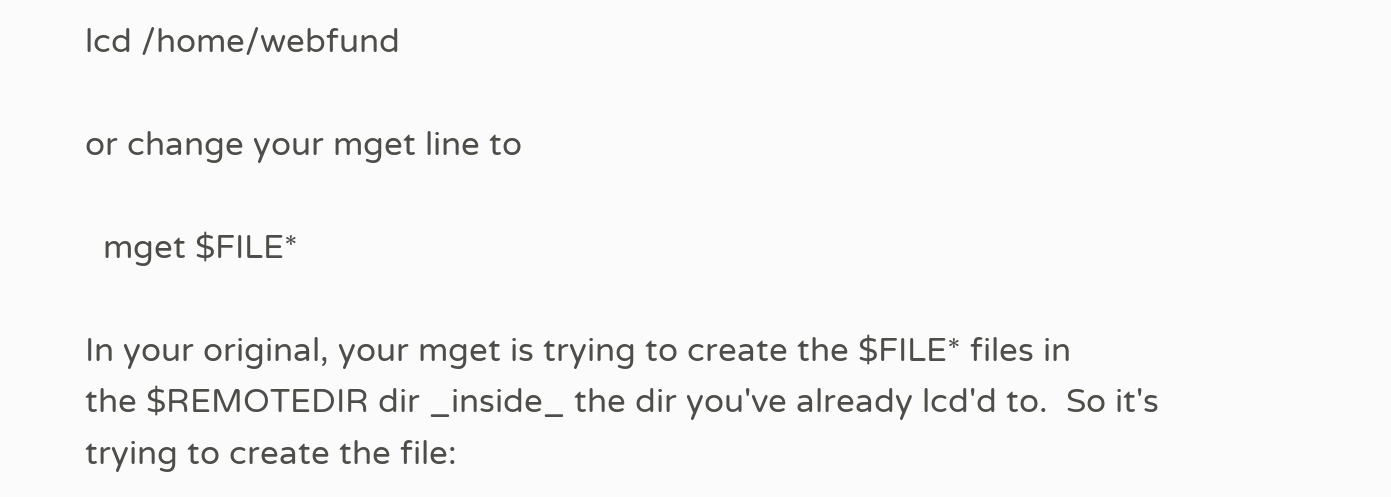lcd /home/webfund

or change your mget line to

  mget $FILE*

In your original, your mget is trying to create the $FILE* files in
the $REMOTEDIR dir _inside_ the dir you've already lcd'd to.  So it's
trying to create the file: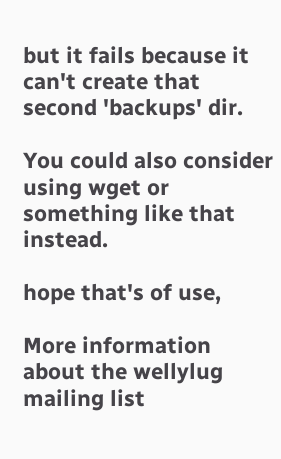but it fails because it can't create that second 'backups' dir.

You could also consider using wget or something like that instead.

hope that's of use,

More information about the wellylug mailing list